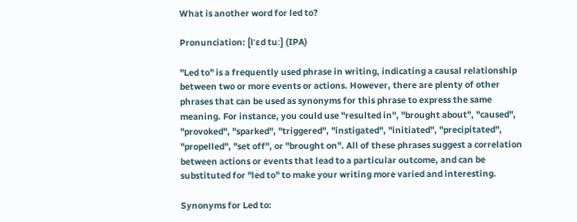What is another word for led to?

Pronunciation: [lˈɛd tuː] (IPA)

"Led to" is a frequently used phrase in writing, indicating a causal relationship between two or more events or actions. However, there are plenty of other phrases that can be used as synonyms for this phrase to express the same meaning. For instance, you could use "resulted in", "brought about", "caused", "provoked", "sparked", "triggered", "instigated", "initiated", "precipitated", "propelled", "set off", or "brought on". All of these phrases suggest a correlation between actions or events that lead to a particular outcome, and can be substituted for "led to" to make your writing more varied and interesting.

Synonyms for Led to: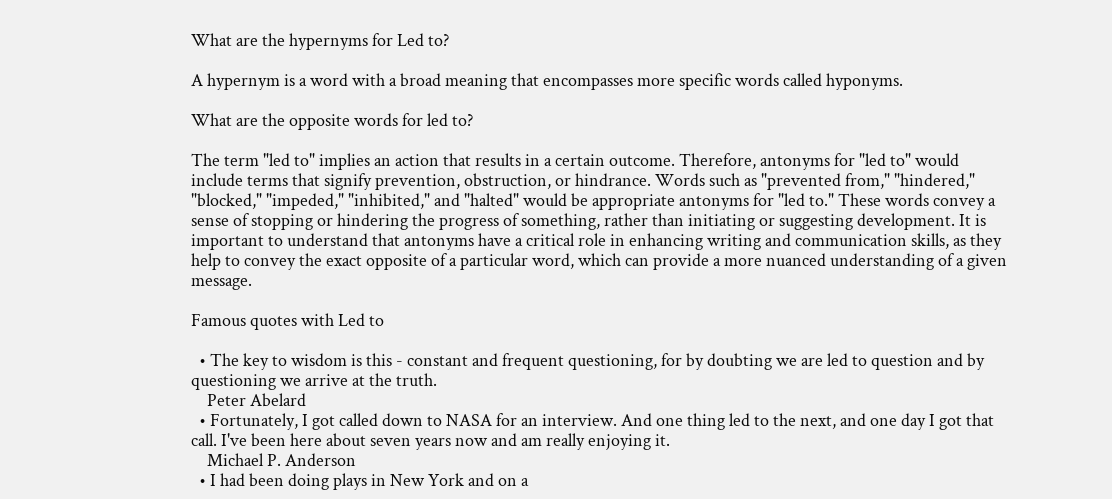What are the hypernyms for Led to?

A hypernym is a word with a broad meaning that encompasses more specific words called hyponyms.

What are the opposite words for led to?

The term "led to" implies an action that results in a certain outcome. Therefore, antonyms for "led to" would include terms that signify prevention, obstruction, or hindrance. Words such as "prevented from," "hindered," "blocked," "impeded," "inhibited," and "halted" would be appropriate antonyms for "led to." These words convey a sense of stopping or hindering the progress of something, rather than initiating or suggesting development. It is important to understand that antonyms have a critical role in enhancing writing and communication skills, as they help to convey the exact opposite of a particular word, which can provide a more nuanced understanding of a given message.

Famous quotes with Led to

  • The key to wisdom is this - constant and frequent questioning, for by doubting we are led to question and by questioning we arrive at the truth.
    Peter Abelard
  • Fortunately, I got called down to NASA for an interview. And one thing led to the next, and one day I got that call. I've been here about seven years now and am really enjoying it.
    Michael P. Anderson
  • I had been doing plays in New York and on a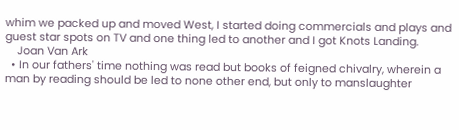whim we packed up and moved West, I started doing commercials and plays and guest star spots on TV and one thing led to another and I got Knots Landing.
    Joan Van Ark
  • In our fathers' time nothing was read but books of feigned chivalry, wherein a man by reading should be led to none other end, but only to manslaughter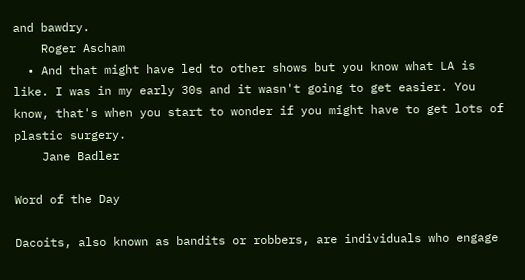and bawdry.
    Roger Ascham
  • And that might have led to other shows but you know what LA is like. I was in my early 30s and it wasn't going to get easier. You know, that's when you start to wonder if you might have to get lots of plastic surgery.
    Jane Badler

Word of the Day

Dacoits, also known as bandits or robbers, are individuals who engage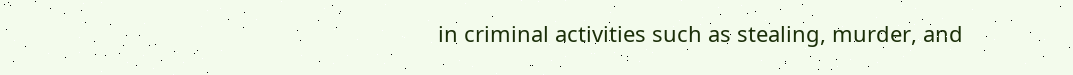in criminal activities such as stealing, murder, and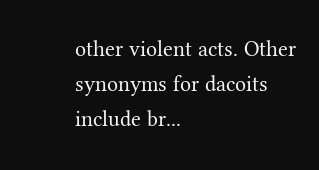other violent acts. Other synonyms for dacoits include br...